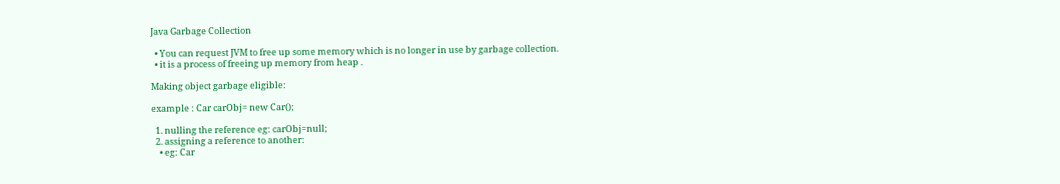Java Garbage Collection

  • You can request JVM to free up some memory which is no longer in use by garbage collection.
  • it is a process of freeing up memory from heap .

Making object garbage eligible:

example : Car carObj= new Car();

  1. nulling the reference eg: carObj=null;
  2. assigning a reference to another:
    • eg: Car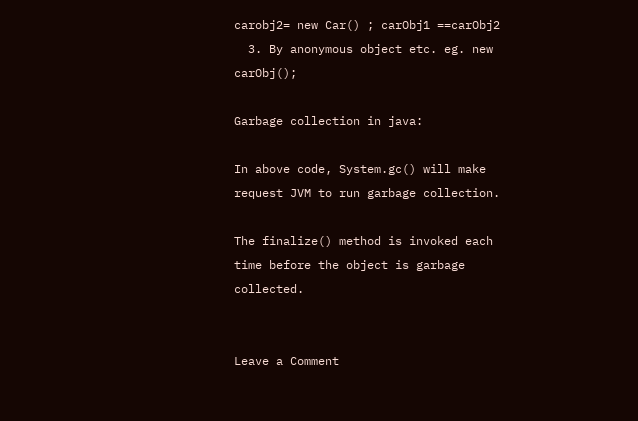carobj2= new Car() ; carObj1 ==carObj2
  3. By anonymous object etc. eg. new carObj();

Garbage collection in java:

In above code, System.gc() will make request JVM to run garbage collection.

The finalize() method is invoked each time before the object is garbage collected.


Leave a Comment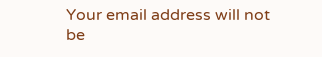Your email address will not be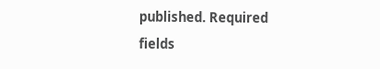published. Required fields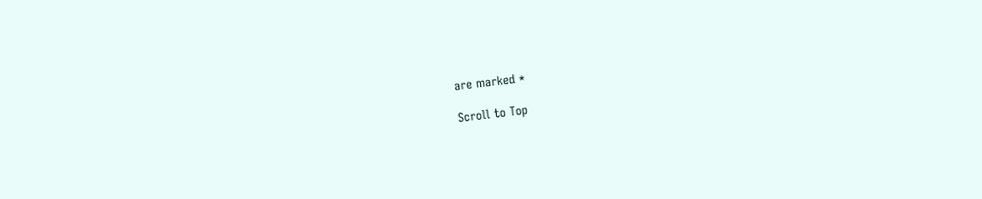are marked *

Scroll to Top